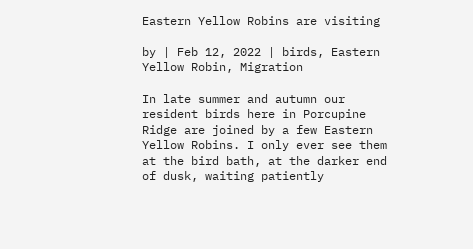Eastern Yellow Robins are visiting

by | Feb 12, 2022 | birds, Eastern Yellow Robin, Migration

In late summer and autumn our resident birds here in Porcupine Ridge are joined by a few Eastern Yellow Robins. I only ever see them at the bird bath, at the darker end of dusk, waiting patiently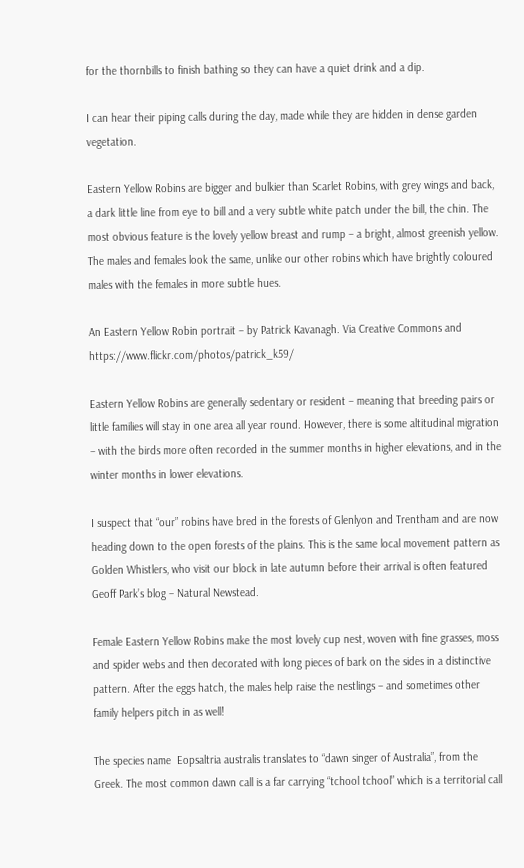for the thornbills to finish bathing so they can have a quiet drink and a dip.

I can hear their piping calls during the day, made while they are hidden in dense garden vegetation.

Eastern Yellow Robins are bigger and bulkier than Scarlet Robins, with grey wings and back, a dark little line from eye to bill and a very subtle white patch under the bill, the chin. The most obvious feature is the lovely yellow breast and rump – a bright, almost greenish yellow. The males and females look the same, unlike our other robins which have brightly coloured males with the females in more subtle hues.

An Eastern Yellow Robin portrait – by Patrick Kavanagh. Via Creative Commons and https://www.flickr.com/photos/patrick_k59/

Eastern Yellow Robins are generally sedentary or resident – meaning that breeding pairs or little families will stay in one area all year round. However, there is some altitudinal migration – with the birds more often recorded in the summer months in higher elevations, and in the winter months in lower elevations.

I suspect that “our” robins have bred in the forests of Glenlyon and Trentham and are now heading down to the open forests of the plains. This is the same local movement pattern as Golden Whistlers, who visit our block in late autumn before their arrival is often featured Geoff Park’s blog – Natural Newstead.

Female Eastern Yellow Robins make the most lovely cup nest, woven with fine grasses, moss and spider webs and then decorated with long pieces of bark on the sides in a distinctive pattern. After the eggs hatch, the males help raise the nestlings – and sometimes other family helpers pitch in as well!

The species name  Eopsaltria australis translates to “dawn singer of Australia”, from the Greek. The most common dawn call is a far carrying “tchool tchool” which is a territorial call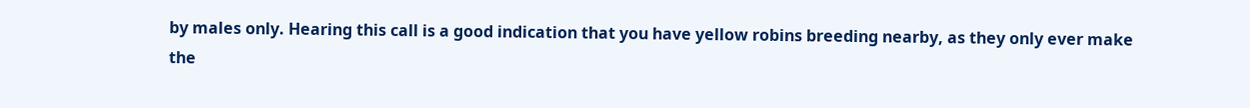by males only. Hearing this call is a good indication that you have yellow robins breeding nearby, as they only ever make the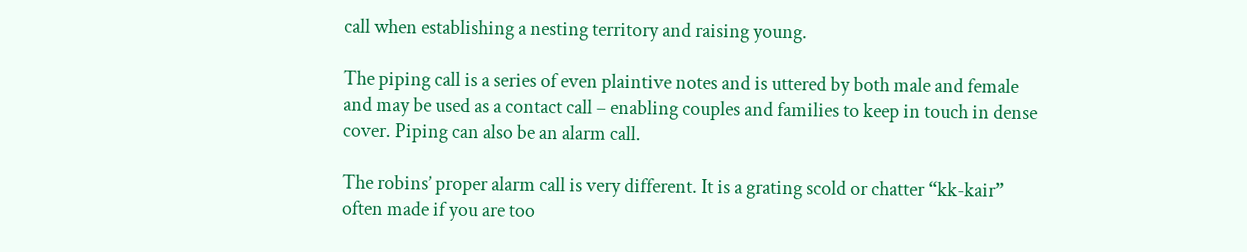call when establishing a nesting territory and raising young.

The piping call is a series of even plaintive notes and is uttered by both male and female and may be used as a contact call – enabling couples and families to keep in touch in dense cover. Piping can also be an alarm call.

The robins’ proper alarm call is very different. It is a grating scold or chatter “kk-kair” often made if you are too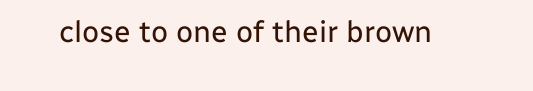close to one of their brown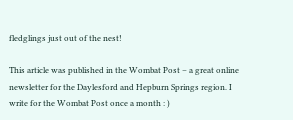fledglings just out of the nest!

This article was published in the Wombat Post – a great online newsletter for the Daylesford and Hepburn Springs region. I write for the Wombat Post once a month : )